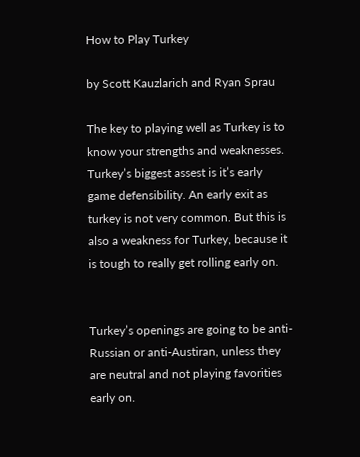How to Play Turkey

by Scott Kauzlarich and Ryan Sprau

The key to playing well as Turkey is to know your strengths and weaknesses. Turkey’s biggest assest is it’s early game defensibility. An early exit as turkey is not very common. But this is also a weakness for Turkey, because it is tough to really get rolling early on.


Turkey’s openings are going to be anti-Russian or anti-Austiran, unless they are neutral and not playing favorities early on.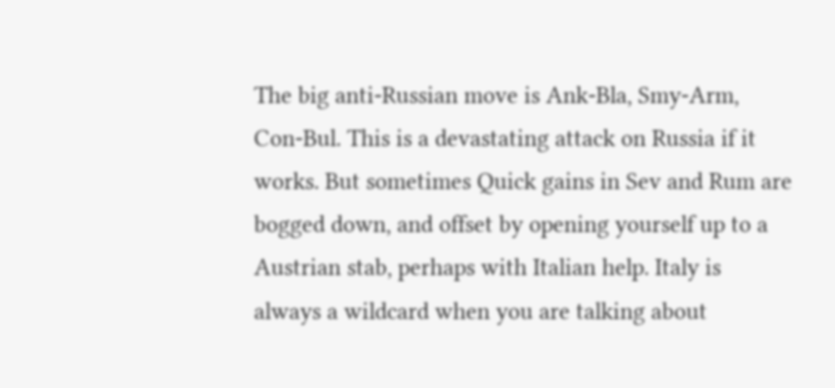The big anti-Russian move is Ank-Bla, Smy-Arm, Con-Bul. This is a devastating attack on Russia if it works. But sometimes Quick gains in Sev and Rum are bogged down, and offset by opening yourself up to a Austrian stab, perhaps with Italian help. Italy is always a wildcard when you are talking about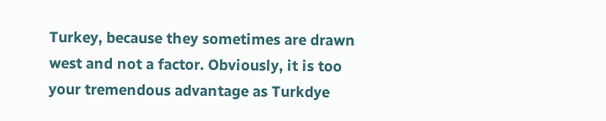Turkey, because they sometimes are drawn west and not a factor. Obviously, it is too your tremendous advantage as Turkdye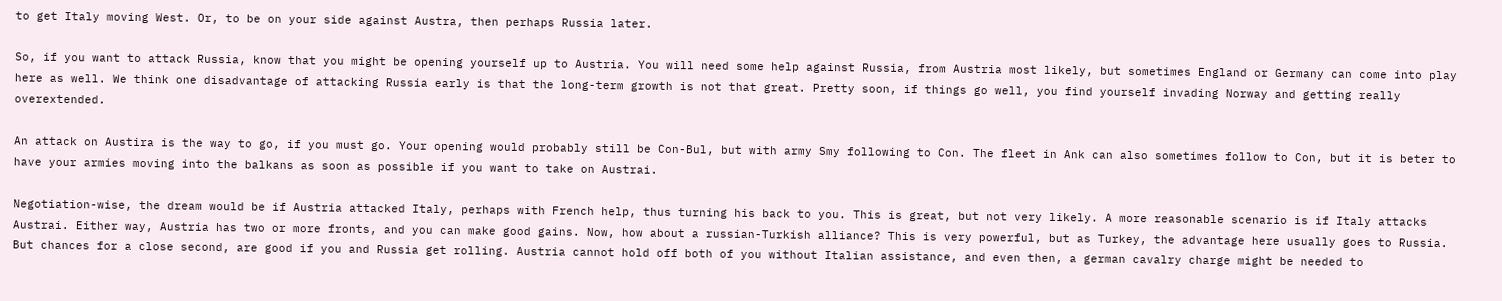to get Italy moving West. Or, to be on your side against Austra, then perhaps Russia later.

So, if you want to attack Russia, know that you might be opening yourself up to Austria. You will need some help against Russia, from Austria most likely, but sometimes England or Germany can come into play here as well. We think one disadvantage of attacking Russia early is that the long-term growth is not that great. Pretty soon, if things go well, you find yourself invading Norway and getting really overextended.

An attack on Austira is the way to go, if you must go. Your opening would probably still be Con-Bul, but with army Smy following to Con. The fleet in Ank can also sometimes follow to Con, but it is beter to have your armies moving into the balkans as soon as possible if you want to take on Austrai.

Negotiation-wise, the dream would be if Austria attacked Italy, perhaps with French help, thus turning his back to you. This is great, but not very likely. A more reasonable scenario is if Italy attacks Austrai. Either way, Austria has two or more fronts, and you can make good gains. Now, how about a russian-Turkish alliance? This is very powerful, but as Turkey, the advantage here usually goes to Russia. But chances for a close second, are good if you and Russia get rolling. Austria cannot hold off both of you without Italian assistance, and even then, a german cavalry charge might be needed to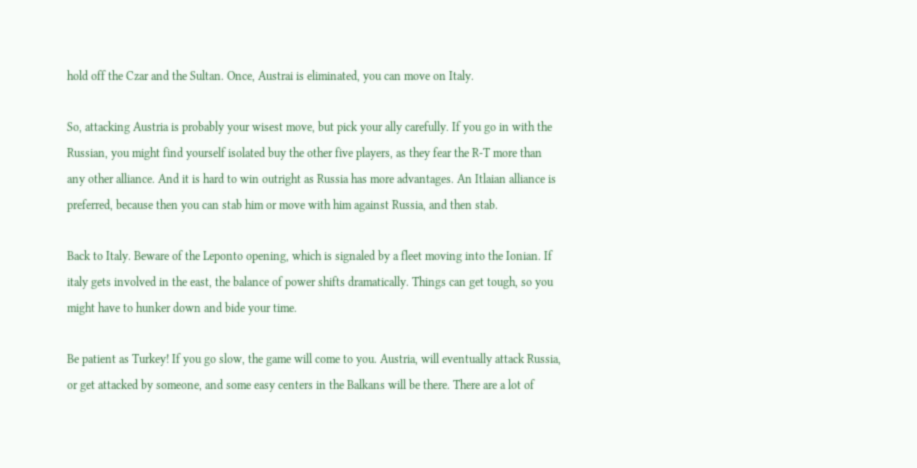hold off the Czar and the Sultan. Once, Austrai is eliminated, you can move on Italy.

So, attacking Austria is probably your wisest move, but pick your ally carefully. If you go in with the Russian, you might find yourself isolated buy the other five players, as they fear the R-T more than any other alliance. And it is hard to win outright as Russia has more advantages. An Itlaian alliance is preferred, because then you can stab him or move with him against Russia, and then stab.

Back to Italy. Beware of the Leponto opening, which is signaled by a fleet moving into the Ionian. If italy gets involved in the east, the balance of power shifts dramatically. Things can get tough, so you might have to hunker down and bide your time.

Be patient as Turkey! If you go slow, the game will come to you. Austria, will eventually attack Russia, or get attacked by someone, and some easy centers in the Balkans will be there. There are a lot of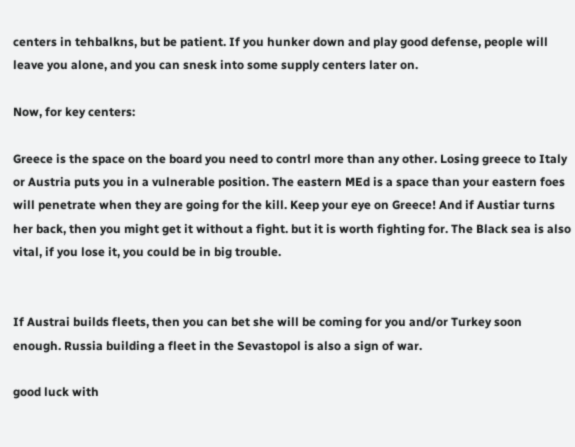centers in tehbalkns, but be patient. If you hunker down and play good defense, people will leave you alone, and you can snesk into some supply centers later on.

Now, for key centers:

Greece is the space on the board you need to contrl more than any other. Losing greece to Italy or Austria puts you in a vulnerable position. The eastern MEd is a space than your eastern foes will penetrate when they are going for the kill. Keep your eye on Greece! And if Austiar turns her back, then you might get it without a fight. but it is worth fighting for. The Black sea is also vital, if you lose it, you could be in big trouble.


If Austrai builds fleets, then you can bet she will be coming for you and/or Turkey soon enough. Russia building a fleet in the Sevastopol is also a sign of war.

good luck with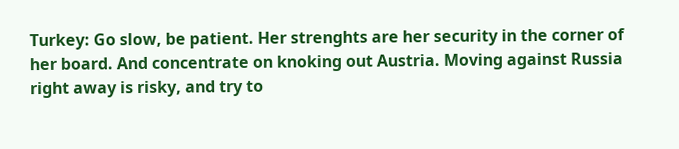Turkey: Go slow, be patient. Her strenghts are her security in the corner of her board. And concentrate on knoking out Austria. Moving against Russia right away is risky, and try to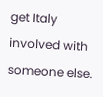get Italy involved with someone else.